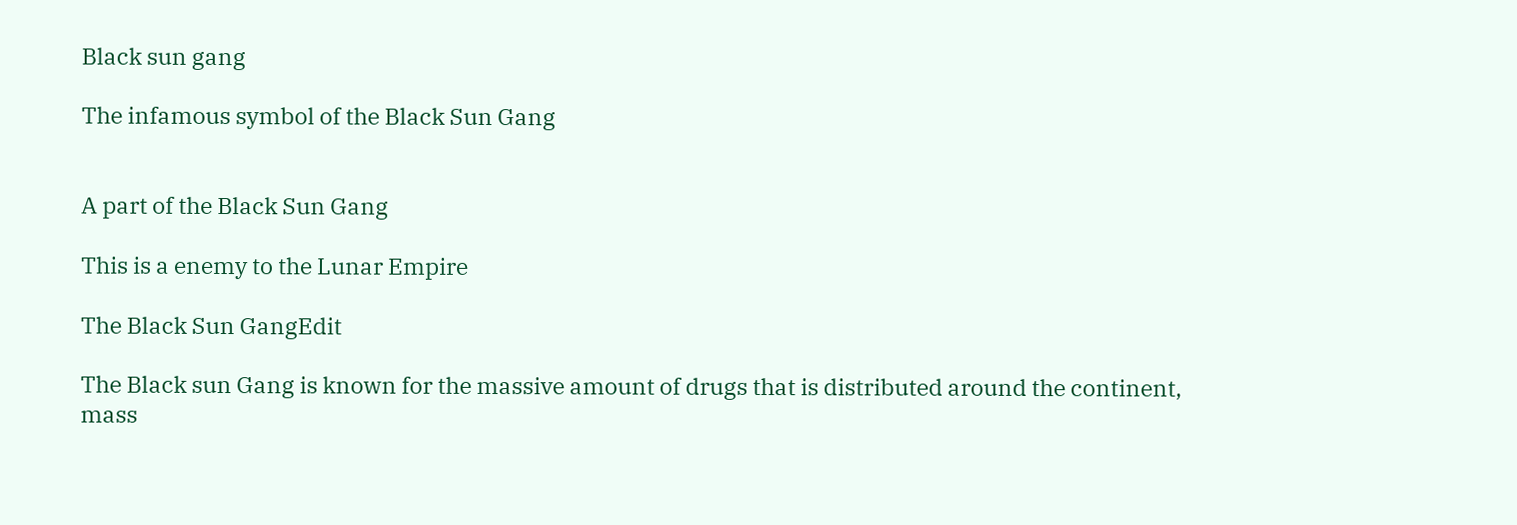Black sun gang

The infamous symbol of the Black Sun Gang


A part of the Black Sun Gang

This is a enemy to the Lunar Empire

The Black Sun GangEdit

The Black sun Gang is known for the massive amount of drugs that is distributed around the continent, mass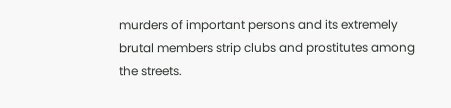murders of important persons and its extremely brutal members strip clubs and prostitutes among the streets.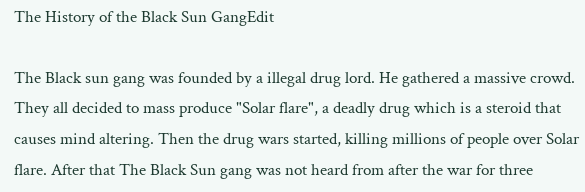The History of the Black Sun GangEdit

The Black sun gang was founded by a illegal drug lord. He gathered a massive crowd. They all decided to mass produce "Solar flare", a deadly drug which is a steroid that causes mind altering. Then the drug wars started, killing millions of people over Solar flare. After that The Black Sun gang was not heard from after the war for three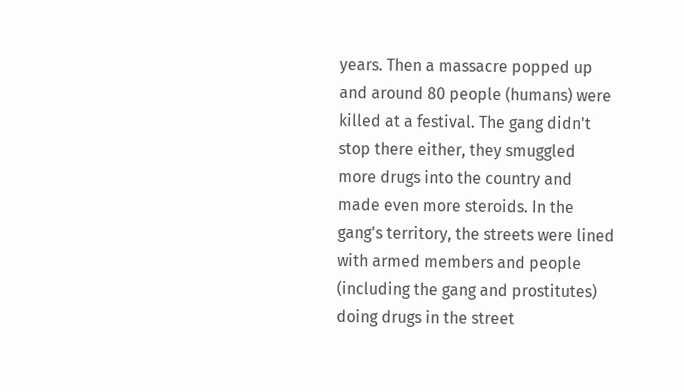years. Then a massacre popped up and around 80 people (humans) were killed at a festival. The gang didn't stop there either, they smuggled more drugs into the country and made even more steroids. In the gang's territory, the streets were lined with armed members and people (including the gang and prostitutes) doing drugs in the street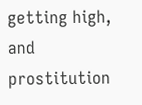getting high, and prostitution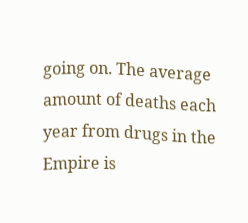going on. The average amount of deaths each year from drugs in the Empire is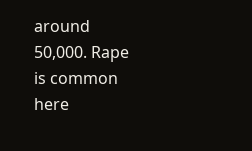around 50,000. Rape is common here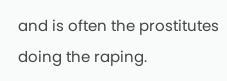and is often the prostitutes doing the raping.